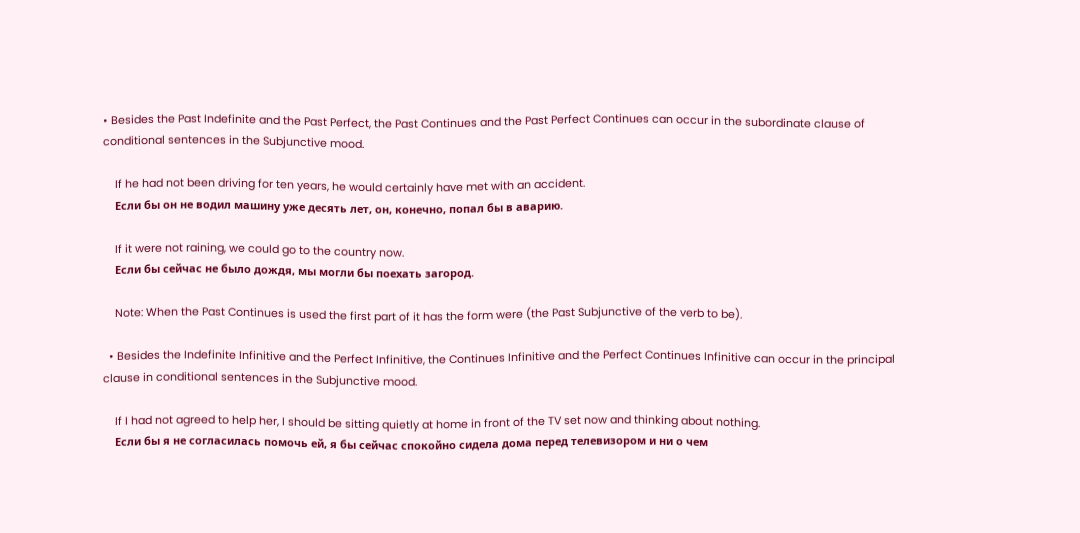• Besides the Past Indefinite and the Past Perfect, the Past Continues and the Past Perfect Continues can occur in the subordinate clause of conditional sentences in the Subjunctive mood.

    If he had not been driving for ten years, he would certainly have met with an accident.
    Если бы он не водил машину уже десять лет, он, конечно, попал бы в аварию.

    If it were not raining, we could go to the country now.
    Если бы сейчас не было дождя, мы могли бы поехать загород.

    Note: When the Past Continues is used the first part of it has the form were (the Past Subjunctive of the verb to be).

  • Besides the Indefinite Infinitive and the Perfect Infinitive, the Continues Infinitive and the Perfect Continues Infinitive can occur in the principal clause in conditional sentences in the Subjunctive mood.

    If I had not agreed to help her, I should be sitting quietly at home in front of the TV set now and thinking about nothing.
    Если бы я не согласилась помочь ей, я бы сейчас спокойно сидела дома перед телевизором и ни о чем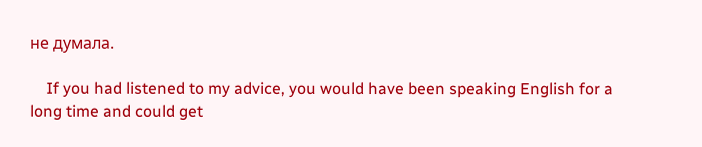не думала.

    If you had listened to my advice, you would have been speaking English for a long time and could get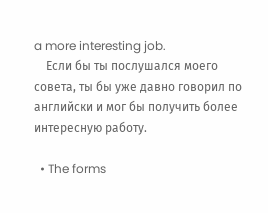a more interesting job.
    Если бы ты послушался моего совета, ты бы уже давно говорил по английски и мог бы получить более интересную работу.

  • The forms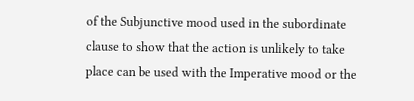of the Subjunctive mood used in the subordinate clause to show that the action is unlikely to take place can be used with the Imperative mood or the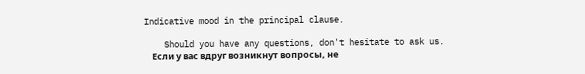Indicative mood in the principal clause.

    Should you have any questions, don't hesitate to ask us.
    Если у вас вдруг возникнут вопросы, не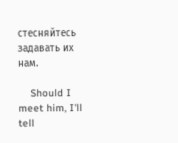стесняйтесь задавать их нам.

    Should I meet him, I'll tell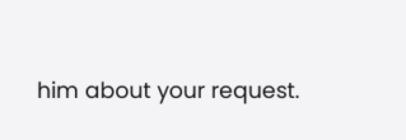him about your request.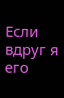Если вдруг я его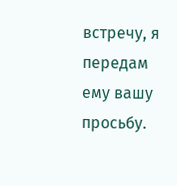встречу, я передам ему вашу просьбу.